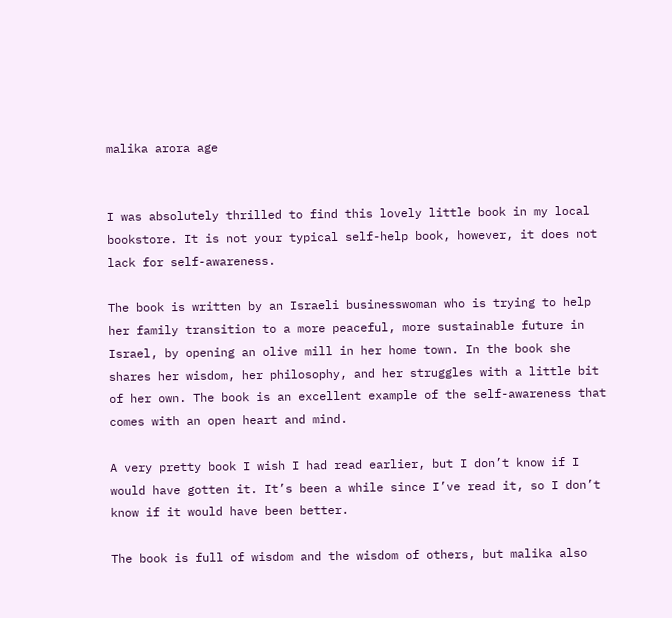malika arora age


I was absolutely thrilled to find this lovely little book in my local bookstore. It is not your typical self-help book, however, it does not lack for self-awareness.

The book is written by an Israeli businesswoman who is trying to help her family transition to a more peaceful, more sustainable future in Israel, by opening an olive mill in her home town. In the book she shares her wisdom, her philosophy, and her struggles with a little bit of her own. The book is an excellent example of the self-awareness that comes with an open heart and mind.

A very pretty book I wish I had read earlier, but I don’t know if I would have gotten it. It’s been a while since I’ve read it, so I don’t know if it would have been better.

The book is full of wisdom and the wisdom of others, but malika also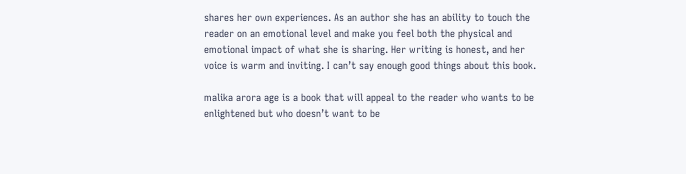shares her own experiences. As an author she has an ability to touch the reader on an emotional level and make you feel both the physical and emotional impact of what she is sharing. Her writing is honest, and her voice is warm and inviting. I can’t say enough good things about this book.

malika arora age is a book that will appeal to the reader who wants to be enlightened but who doesn’t want to be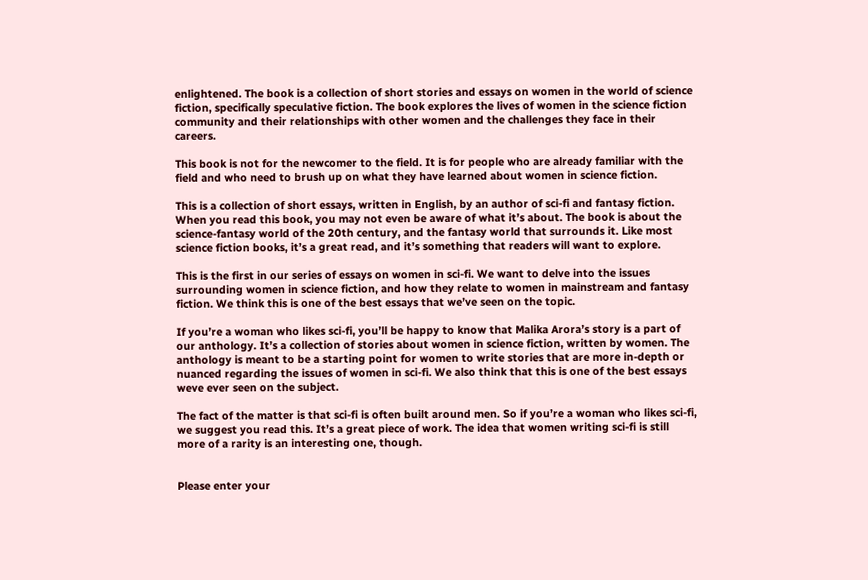enlightened. The book is a collection of short stories and essays on women in the world of science fiction, specifically speculative fiction. The book explores the lives of women in the science fiction community and their relationships with other women and the challenges they face in their careers.

This book is not for the newcomer to the field. It is for people who are already familiar with the field and who need to brush up on what they have learned about women in science fiction.

This is a collection of short essays, written in English, by an author of sci-fi and fantasy fiction. When you read this book, you may not even be aware of what it’s about. The book is about the science-fantasy world of the 20th century, and the fantasy world that surrounds it. Like most science fiction books, it’s a great read, and it’s something that readers will want to explore.

This is the first in our series of essays on women in sci-fi. We want to delve into the issues surrounding women in science fiction, and how they relate to women in mainstream and fantasy fiction. We think this is one of the best essays that we’ve seen on the topic.

If you’re a woman who likes sci-fi, you’ll be happy to know that Malika Arora’s story is a part of our anthology. It’s a collection of stories about women in science fiction, written by women. The anthology is meant to be a starting point for women to write stories that are more in-depth or nuanced regarding the issues of women in sci-fi. We also think that this is one of the best essays weve ever seen on the subject.

The fact of the matter is that sci-fi is often built around men. So if you’re a woman who likes sci-fi, we suggest you read this. It’s a great piece of work. The idea that women writing sci-fi is still more of a rarity is an interesting one, though.


Please enter your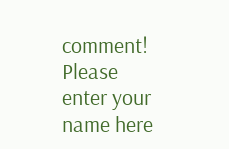comment!
Please enter your name here